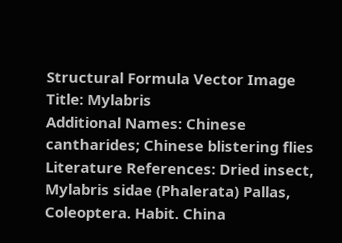Structural Formula Vector Image
Title: Mylabris
Additional Names: Chinese cantharides; Chinese blistering flies
Literature References: Dried insect, Mylabris sidae (Phalerata) Pallas, Coleoptera. Habit. China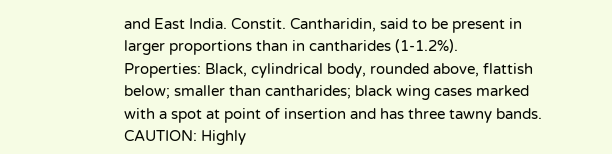and East India. Constit. Cantharidin, said to be present in larger proportions than in cantharides (1-1.2%).
Properties: Black, cylindrical body, rounded above, flattish below; smaller than cantharides; black wing cases marked with a spot at point of insertion and has three tawny bands.
CAUTION: Highly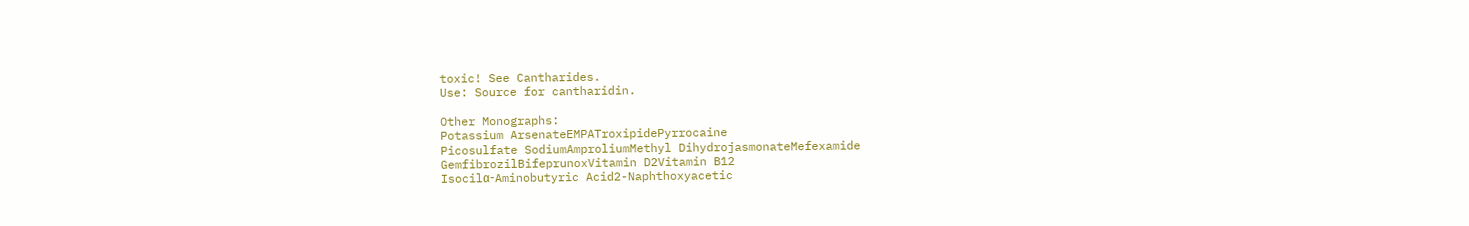toxic! See Cantharides.
Use: Source for cantharidin.

Other Monographs:
Potassium ArsenateEMPATroxipidePyrrocaine
Picosulfate SodiumAmproliumMethyl DihydrojasmonateMefexamide
GemfibrozilBifeprunoxVitamin D2Vitamin B12
Isocilα-Aminobutyric Acid2-Naphthoxyacetic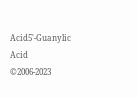Acid5'-Guanylic Acid
©2006-2023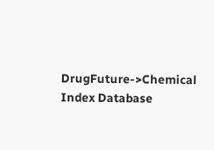DrugFuture->Chemical Index Database